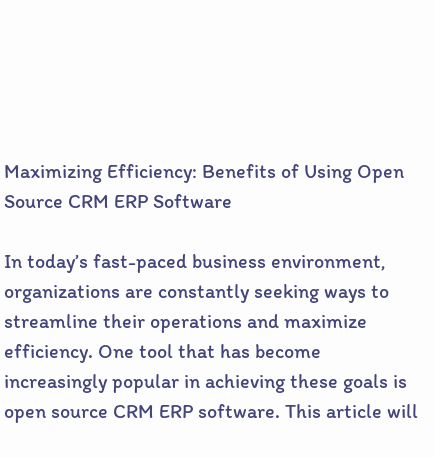Maximizing Efficiency: Benefits of Using Open Source CRM ERP Software

In today’s fast-paced business environment, organizations are constantly seeking ways to streamline their operations and maximize efficiency. One tool that has become increasingly popular in achieving these goals is open source CRM ERP software. This article will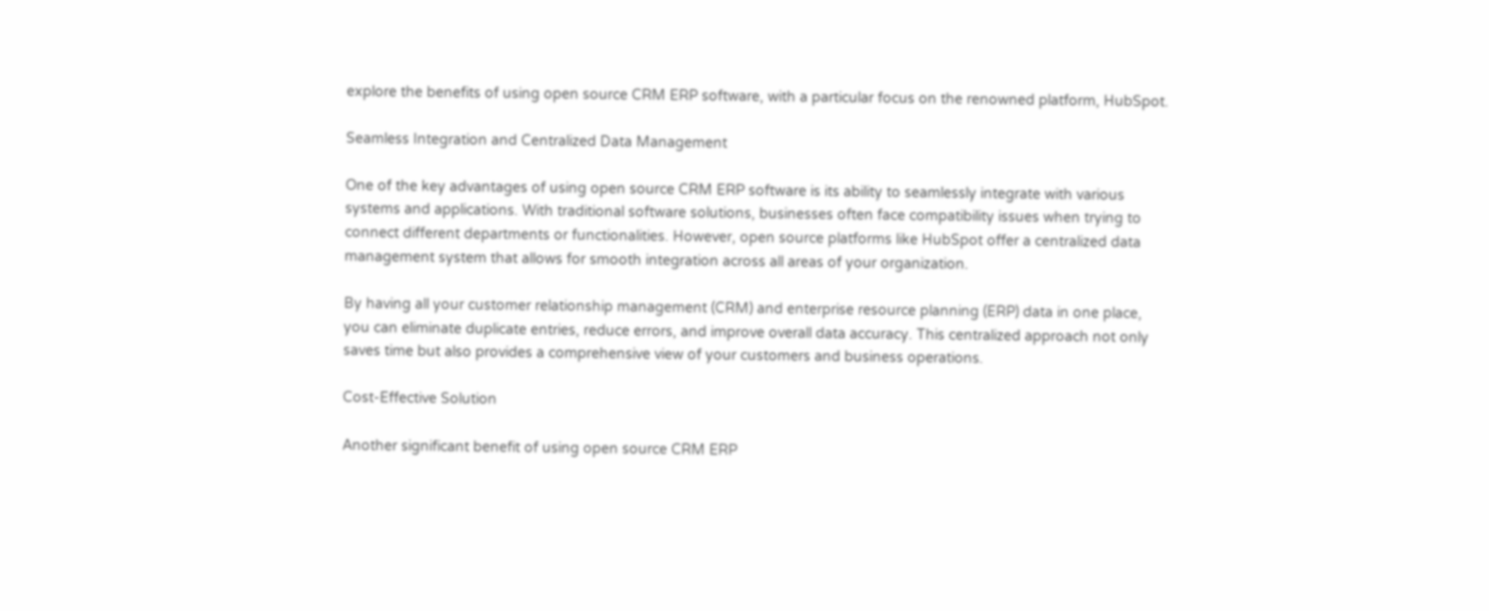explore the benefits of using open source CRM ERP software, with a particular focus on the renowned platform, HubSpot.

Seamless Integration and Centralized Data Management

One of the key advantages of using open source CRM ERP software is its ability to seamlessly integrate with various systems and applications. With traditional software solutions, businesses often face compatibility issues when trying to connect different departments or functionalities. However, open source platforms like HubSpot offer a centralized data management system that allows for smooth integration across all areas of your organization.

By having all your customer relationship management (CRM) and enterprise resource planning (ERP) data in one place, you can eliminate duplicate entries, reduce errors, and improve overall data accuracy. This centralized approach not only saves time but also provides a comprehensive view of your customers and business operations.

Cost-Effective Solution

Another significant benefit of using open source CRM ERP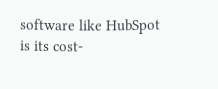software like HubSpot is its cost-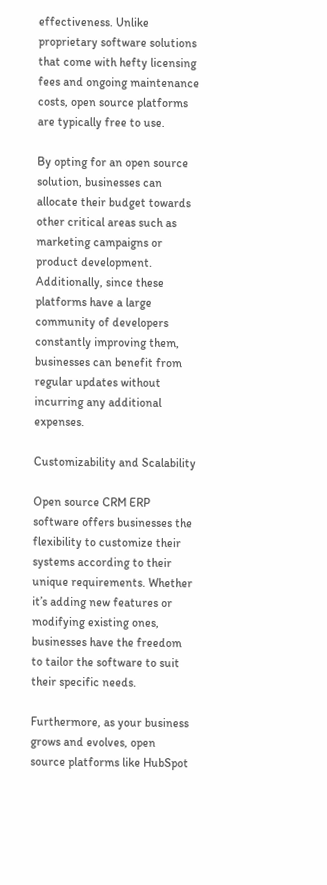effectiveness. Unlike proprietary software solutions that come with hefty licensing fees and ongoing maintenance costs, open source platforms are typically free to use.

By opting for an open source solution, businesses can allocate their budget towards other critical areas such as marketing campaigns or product development. Additionally, since these platforms have a large community of developers constantly improving them, businesses can benefit from regular updates without incurring any additional expenses.

Customizability and Scalability

Open source CRM ERP software offers businesses the flexibility to customize their systems according to their unique requirements. Whether it’s adding new features or modifying existing ones, businesses have the freedom to tailor the software to suit their specific needs.

Furthermore, as your business grows and evolves, open source platforms like HubSpot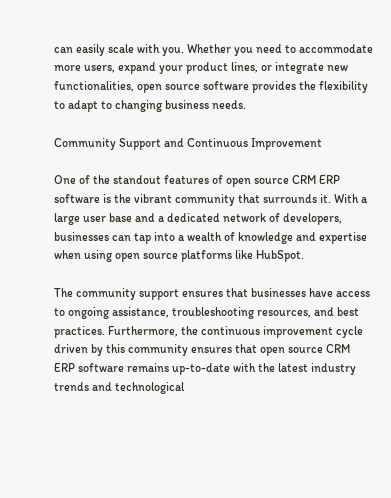can easily scale with you. Whether you need to accommodate more users, expand your product lines, or integrate new functionalities, open source software provides the flexibility to adapt to changing business needs.

Community Support and Continuous Improvement

One of the standout features of open source CRM ERP software is the vibrant community that surrounds it. With a large user base and a dedicated network of developers, businesses can tap into a wealth of knowledge and expertise when using open source platforms like HubSpot.

The community support ensures that businesses have access to ongoing assistance, troubleshooting resources, and best practices. Furthermore, the continuous improvement cycle driven by this community ensures that open source CRM ERP software remains up-to-date with the latest industry trends and technological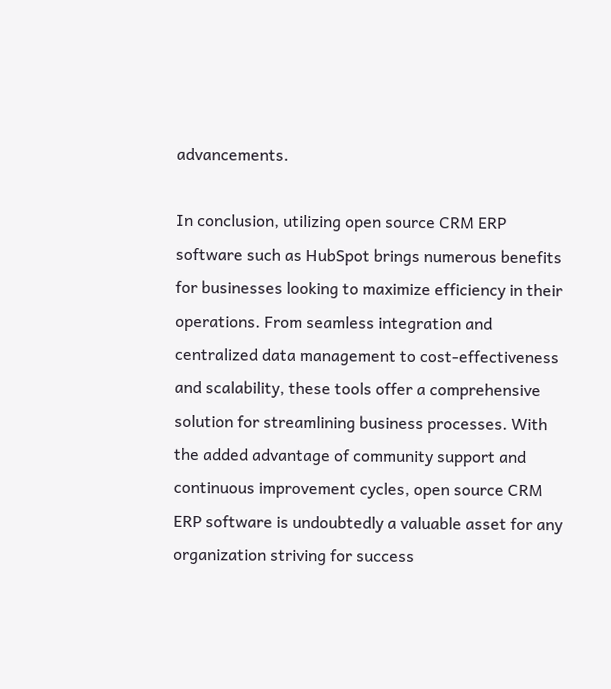advancements.

In conclusion, utilizing open source CRM ERP software such as HubSpot brings numerous benefits for businesses looking to maximize efficiency in their operations. From seamless integration and centralized data management to cost-effectiveness and scalability, these tools offer a comprehensive solution for streamlining business processes. With the added advantage of community support and continuous improvement cycles, open source CRM ERP software is undoubtedly a valuable asset for any organization striving for success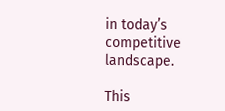in today’s competitive landscape.

This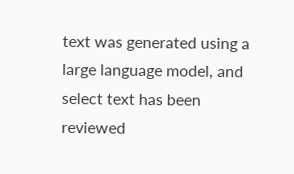text was generated using a large language model, and select text has been reviewed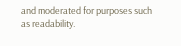and moderated for purposes such as readability.